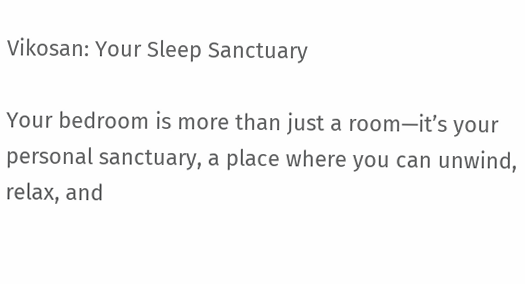Vikosan: Your Sleep Sanctuary

Your bedroom is more than just a room—it’s your personal sanctuary, a place where you can unwind, relax, and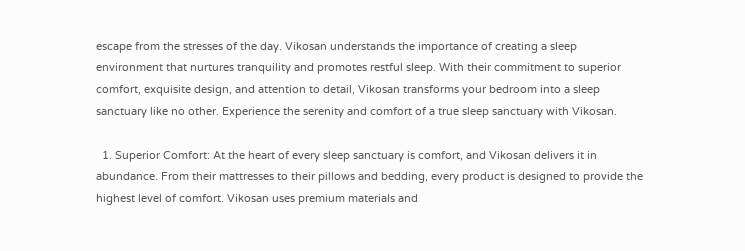escape from the stresses of the day. Vikosan understands the importance of creating a sleep environment that nurtures tranquility and promotes restful sleep. With their commitment to superior comfort, exquisite design, and attention to detail, Vikosan transforms your bedroom into a sleep sanctuary like no other. Experience the serenity and comfort of a true sleep sanctuary with Vikosan.

  1. Superior Comfort: At the heart of every sleep sanctuary is comfort, and Vikosan delivers it in abundance. From their mattresses to their pillows and bedding, every product is designed to provide the highest level of comfort. Vikosan uses premium materials and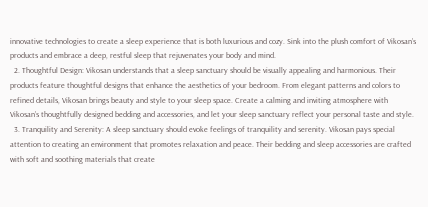innovative technologies to create a sleep experience that is both luxurious and cozy. Sink into the plush comfort of Vikosan’s products and embrace a deep, restful sleep that rejuvenates your body and mind.
  2. Thoughtful Design: Vikosan understands that a sleep sanctuary should be visually appealing and harmonious. Their products feature thoughtful designs that enhance the aesthetics of your bedroom. From elegant patterns and colors to refined details, Vikosan brings beauty and style to your sleep space. Create a calming and inviting atmosphere with Vikosan’s thoughtfully designed bedding and accessories, and let your sleep sanctuary reflect your personal taste and style.
  3. Tranquility and Serenity: A sleep sanctuary should evoke feelings of tranquility and serenity. Vikosan pays special attention to creating an environment that promotes relaxation and peace. Their bedding and sleep accessories are crafted with soft and soothing materials that create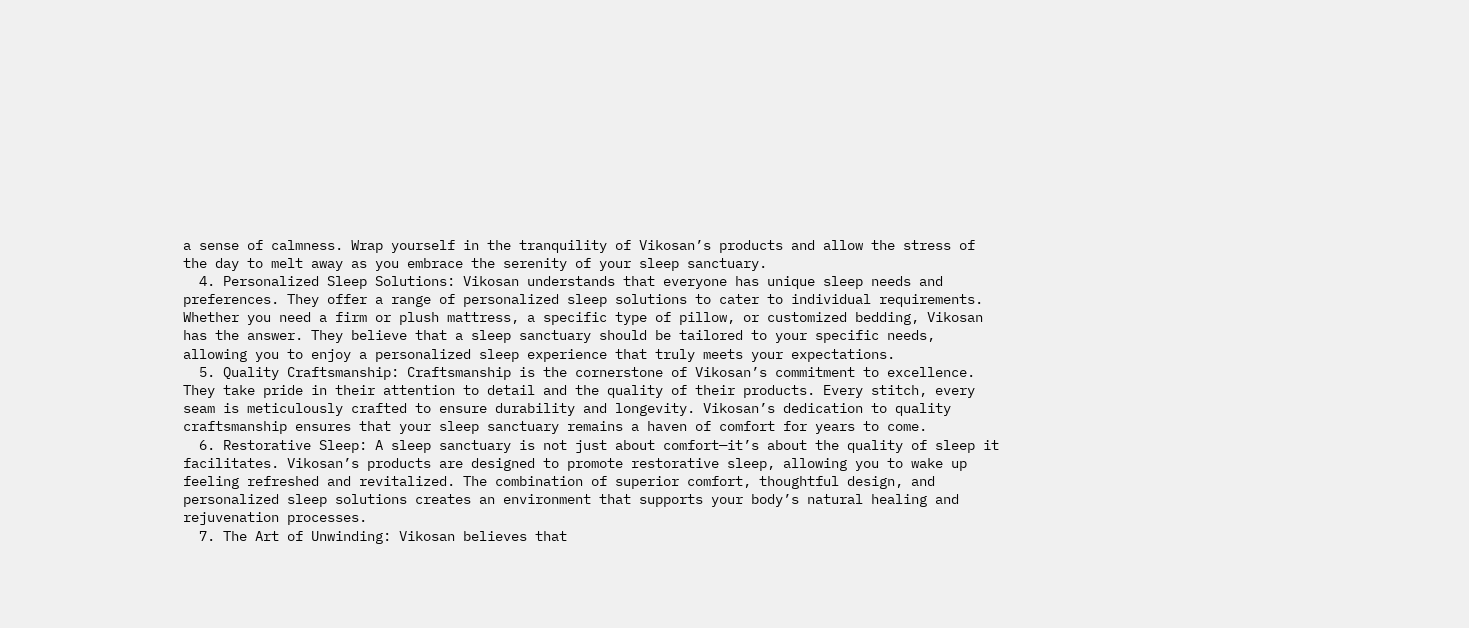a sense of calmness. Wrap yourself in the tranquility of Vikosan’s products and allow the stress of the day to melt away as you embrace the serenity of your sleep sanctuary.
  4. Personalized Sleep Solutions: Vikosan understands that everyone has unique sleep needs and preferences. They offer a range of personalized sleep solutions to cater to individual requirements. Whether you need a firm or plush mattress, a specific type of pillow, or customized bedding, Vikosan has the answer. They believe that a sleep sanctuary should be tailored to your specific needs, allowing you to enjoy a personalized sleep experience that truly meets your expectations.
  5. Quality Craftsmanship: Craftsmanship is the cornerstone of Vikosan’s commitment to excellence. They take pride in their attention to detail and the quality of their products. Every stitch, every seam is meticulously crafted to ensure durability and longevity. Vikosan’s dedication to quality craftsmanship ensures that your sleep sanctuary remains a haven of comfort for years to come.
  6. Restorative Sleep: A sleep sanctuary is not just about comfort—it’s about the quality of sleep it facilitates. Vikosan’s products are designed to promote restorative sleep, allowing you to wake up feeling refreshed and revitalized. The combination of superior comfort, thoughtful design, and personalized sleep solutions creates an environment that supports your body’s natural healing and rejuvenation processes.
  7. The Art of Unwinding: Vikosan believes that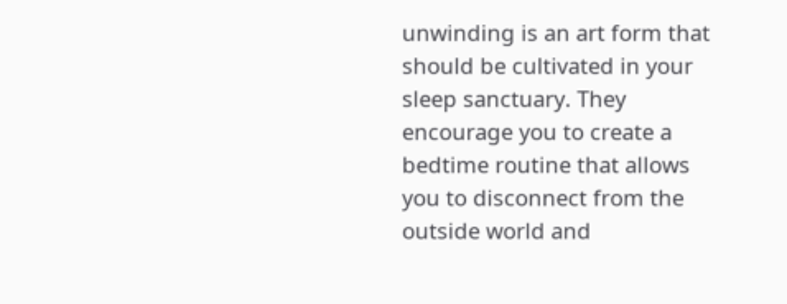unwinding is an art form that should be cultivated in your sleep sanctuary. They encourage you to create a bedtime routine that allows you to disconnect from the outside world and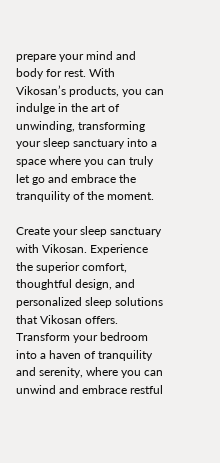prepare your mind and body for rest. With Vikosan’s products, you can indulge in the art of unwinding, transforming your sleep sanctuary into a space where you can truly let go and embrace the tranquility of the moment.

Create your sleep sanctuary with Vikosan. Experience the superior comfort, thoughtful design, and personalized sleep solutions that Vikosan offers. Transform your bedroom into a haven of tranquility and serenity, where you can unwind and embrace restful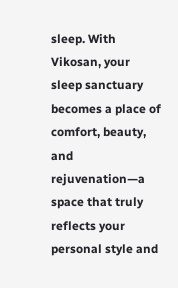sleep. With Vikosan, your sleep sanctuary becomes a place of comfort, beauty, and rejuvenation—a space that truly reflects your personal style and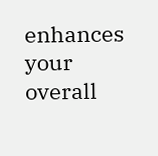enhances your overall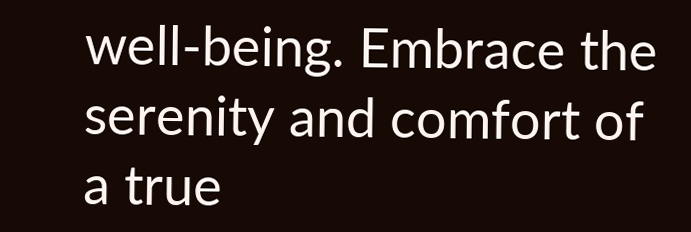well-being. Embrace the serenity and comfort of a true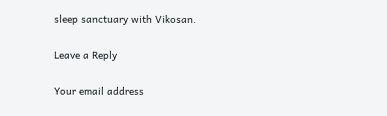sleep sanctuary with Vikosan.

Leave a Reply

Your email address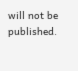will not be published.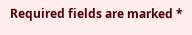Required fields are marked *